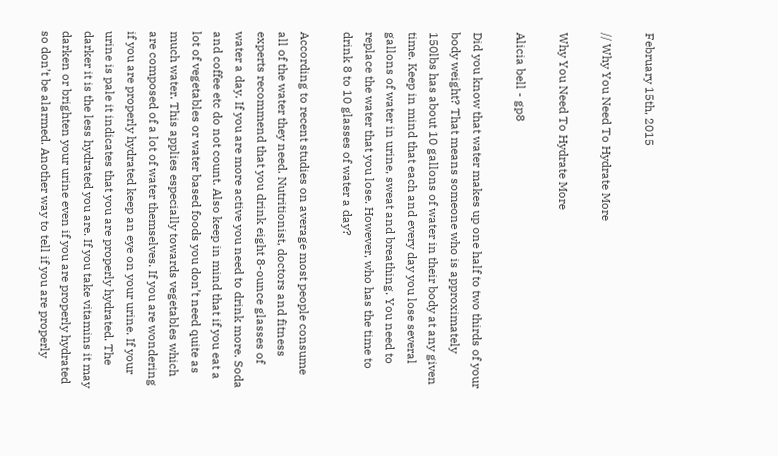February 15th, 2015

// Why You Need To Hydrate More

Why You Need To Hydrate More

Alicia bell - gp8

Did you know that water makes up one half to two thirds of your body weight? That means someone who is approximately 150lbs has about 10 gallons of water in their body at any given time. Keep in mind that each and every day you lose several gallons of water in urine, sweat and breathing. You need to replace the water that you lose. However, who has the time to drink 8 to 10 glasses of water a day?

According to recent studies on average most people consume all of the water they need. Nutritionist, doctors and fitness experts recommend that you drink eight 8-ounce glasses of water a day. If you are more active you need to drink more. Soda and coffee etc do not count. Also keep in mind that if you eat a lot of vegetables or water based foods you don’t need quite as much water. This applies especially towards vegetables which are composed of a lot of water themselves. If you are wondering if you are properly hydrated keep an eye on your urine. If your urine is pale it indicates that you are properly hydrated. The darker it is the less hydrated you are. If you take vitamins it may darken or brighten your urine even if you are properly hydrated so don’t be alarmed. Another way to tell if you are properly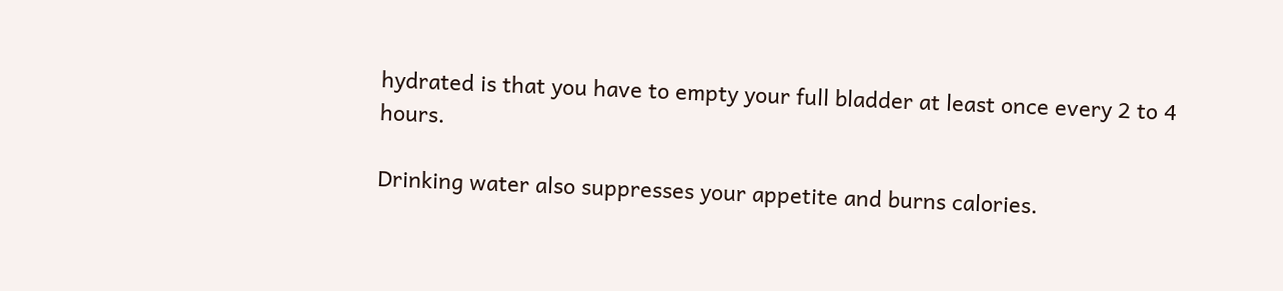hydrated is that you have to empty your full bladder at least once every 2 to 4 hours.

Drinking water also suppresses your appetite and burns calories.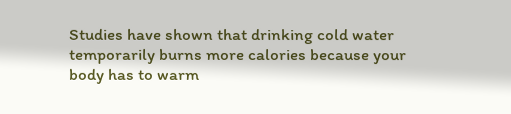Studies have shown that drinking cold water temporarily burns more calories because your body has to warm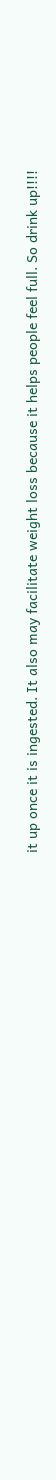it up once it is ingested. It also may facilitate weight loss because it helps people feel full. So drink up!!!!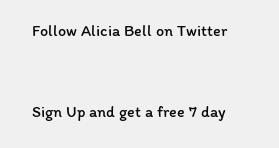Follow Alicia Bell on Twitter


Sign Up and get a free 7 day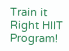Train it Right HIIT Program!